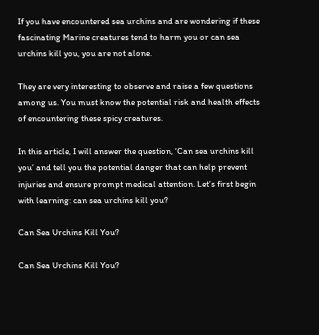If you have encountered sea urchins and are wondering if these fascinating Marine creatures tend to harm you or can sea urchins kill you, you are not alone.

They are very interesting to observe and raise a few questions among us. You must know the potential risk and health effects of encountering these spicy creatures.

In this article, I will answer the question, ‘Can sea urchins kill you’ and tell you the potential danger that can help prevent injuries and ensure prompt medical attention. Let’s first begin with learning: can sea urchins kill you?

Can Sea Urchins Kill You?

Can Sea Urchins Kill You?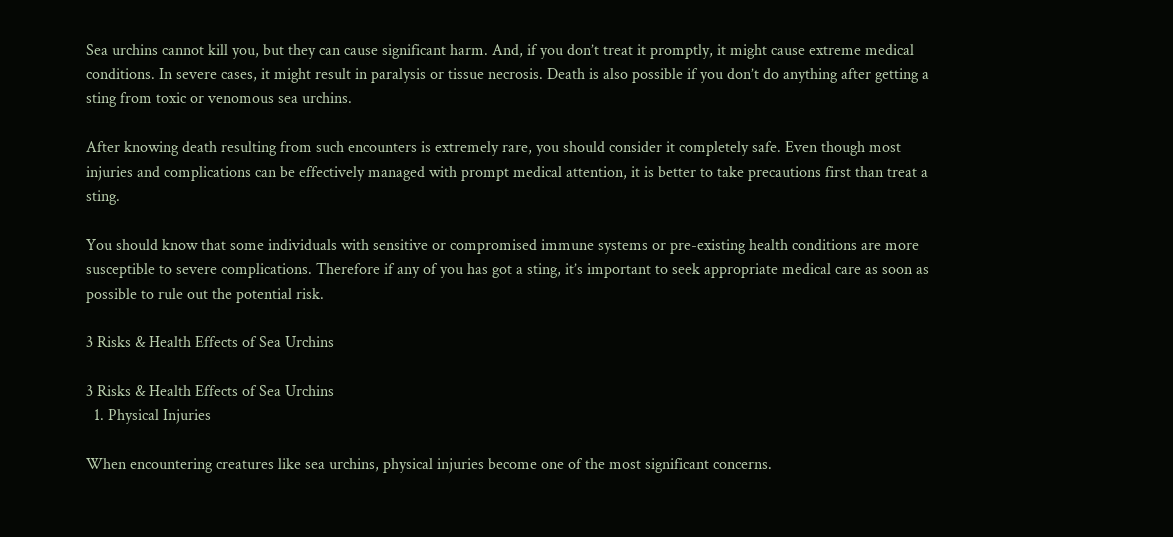Sea urchins cannot kill you, but they can cause significant harm. And, if you don’t treat it promptly, it might cause extreme medical conditions. In severe cases, it might result in paralysis or tissue necrosis. Death is also possible if you don’t do anything after getting a sting from toxic or venomous sea urchins.

After knowing death resulting from such encounters is extremely rare, you should consider it completely safe. Even though most injuries and complications can be effectively managed with prompt medical attention, it is better to take precautions first than treat a sting.

You should know that some individuals with sensitive or compromised immune systems or pre-existing health conditions are more susceptible to severe complications. Therefore if any of you has got a sting, it’s important to seek appropriate medical care as soon as possible to rule out the potential risk.

3 Risks & Health Effects of Sea Urchins

3 Risks & Health Effects of Sea Urchins
  1. Physical Injuries

When encountering creatures like sea urchins, physical injuries become one of the most significant concerns.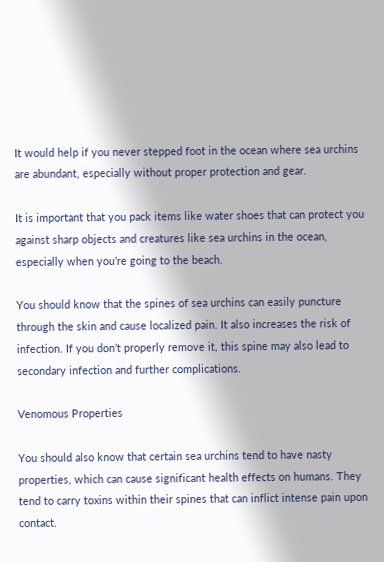It would help if you never stepped foot in the ocean where sea urchins are abundant, especially without proper protection and gear.

It is important that you pack items like water shoes that can protect you against sharp objects and creatures like sea urchins in the ocean, especially when you’re going to the beach.

You should know that the spines of sea urchins can easily puncture through the skin and cause localized pain. It also increases the risk of infection. If you don’t properly remove it, this spine may also lead to secondary infection and further complications.

Venomous Properties

You should also know that certain sea urchins tend to have nasty properties, which can cause significant health effects on humans. They tend to carry toxins within their spines that can inflict intense pain upon contact.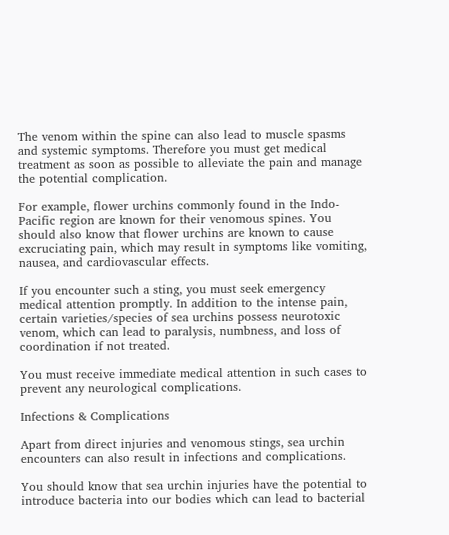The venom within the spine can also lead to muscle spasms and systemic symptoms. Therefore you must get medical treatment as soon as possible to alleviate the pain and manage the potential complication.

For example, flower urchins commonly found in the Indo-Pacific region are known for their venomous spines. You should also know that flower urchins are known to cause excruciating pain, which may result in symptoms like vomiting, nausea, and cardiovascular effects.

If you encounter such a sting, you must seek emergency medical attention promptly. In addition to the intense pain, certain varieties/species of sea urchins possess neurotoxic venom, which can lead to paralysis, numbness, and loss of coordination if not treated.

You must receive immediate medical attention in such cases to prevent any neurological complications.

Infections & Complications

Apart from direct injuries and venomous stings, sea urchin encounters can also result in infections and complications.

You should know that sea urchin injuries have the potential to introduce bacteria into our bodies which can lead to bacterial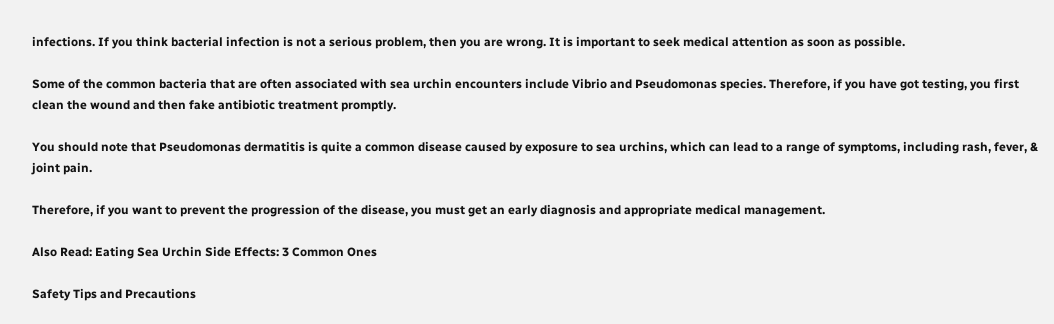infections. If you think bacterial infection is not a serious problem, then you are wrong. It is important to seek medical attention as soon as possible.

Some of the common bacteria that are often associated with sea urchin encounters include Vibrio and Pseudomonas species. Therefore, if you have got testing, you first clean the wound and then fake antibiotic treatment promptly.

You should note that Pseudomonas dermatitis is quite a common disease caused by exposure to sea urchins, which can lead to a range of symptoms, including rash, fever, & joint pain.

Therefore, if you want to prevent the progression of the disease, you must get an early diagnosis and appropriate medical management.

Also Read: Eating Sea Urchin Side Effects: 3 Common Ones

Safety Tips and Precautions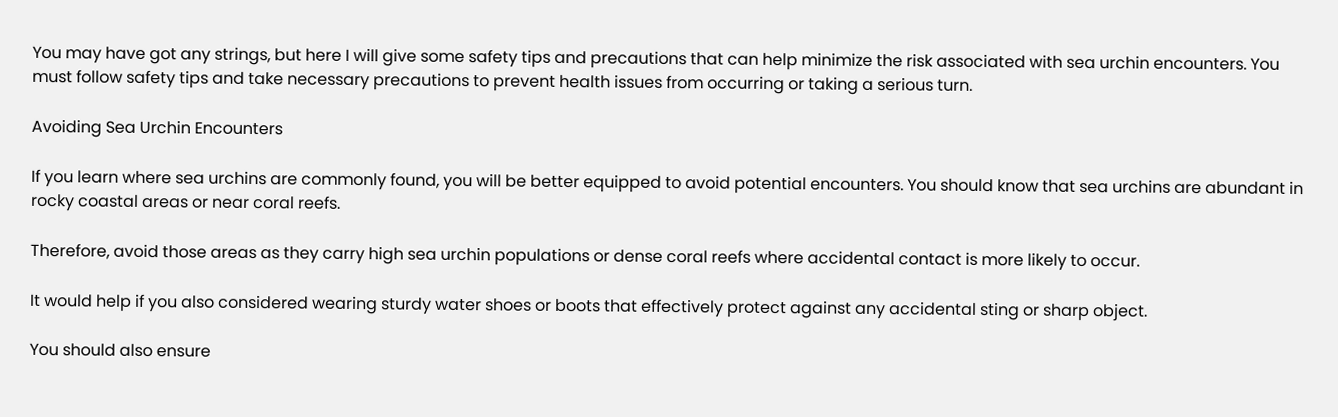You may have got any strings, but here I will give some safety tips and precautions that can help minimize the risk associated with sea urchin encounters. You must follow safety tips and take necessary precautions to prevent health issues from occurring or taking a serious turn.

Avoiding Sea Urchin Encounters

If you learn where sea urchins are commonly found, you will be better equipped to avoid potential encounters. You should know that sea urchins are abundant in rocky coastal areas or near coral reefs.

Therefore, avoid those areas as they carry high sea urchin populations or dense coral reefs where accidental contact is more likely to occur.

It would help if you also considered wearing sturdy water shoes or boots that effectively protect against any accidental sting or sharp object.

You should also ensure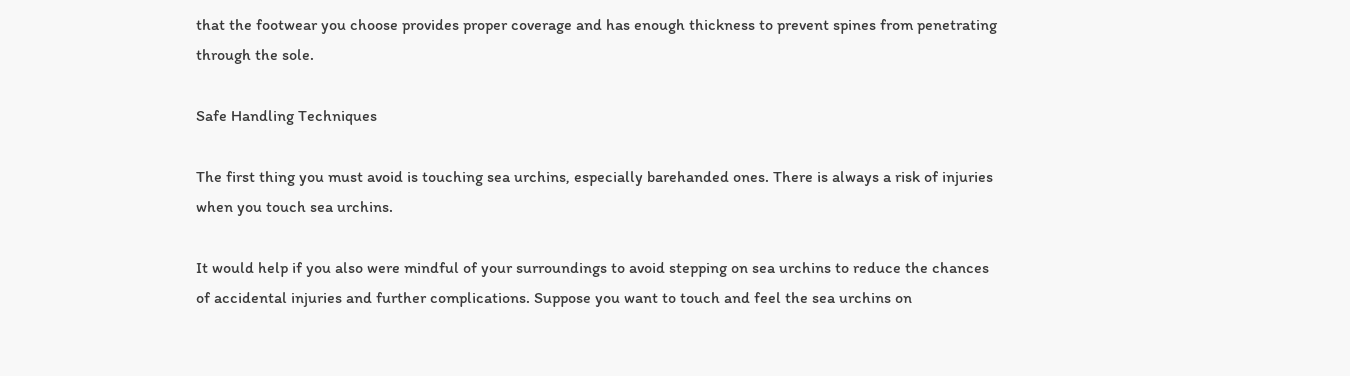that the footwear you choose provides proper coverage and has enough thickness to prevent spines from penetrating through the sole.

Safe Handling Techniques

The first thing you must avoid is touching sea urchins, especially barehanded ones. There is always a risk of injuries when you touch sea urchins.

It would help if you also were mindful of your surroundings to avoid stepping on sea urchins to reduce the chances of accidental injuries and further complications. Suppose you want to touch and feel the sea urchins on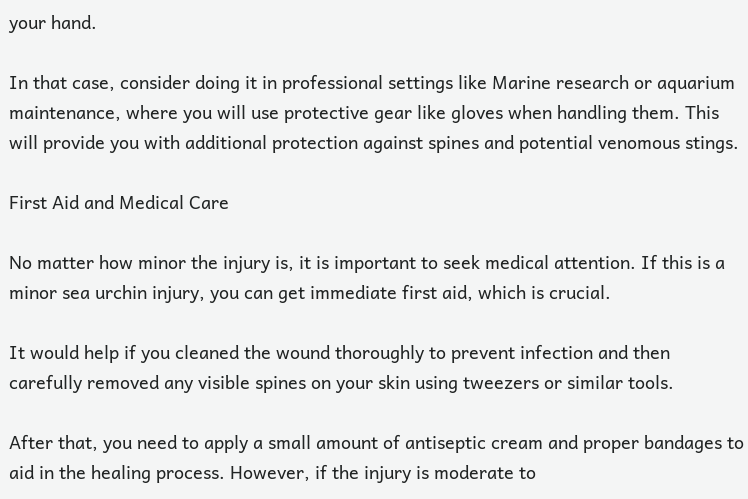your hand.

In that case, consider doing it in professional settings like Marine research or aquarium maintenance, where you will use protective gear like gloves when handling them. This will provide you with additional protection against spines and potential venomous stings.

First Aid and Medical Care

No matter how minor the injury is, it is important to seek medical attention. If this is a minor sea urchin injury, you can get immediate first aid, which is crucial.

It would help if you cleaned the wound thoroughly to prevent infection and then carefully removed any visible spines on your skin using tweezers or similar tools.

After that, you need to apply a small amount of antiseptic cream and proper bandages to aid in the healing process. However, if the injury is moderate to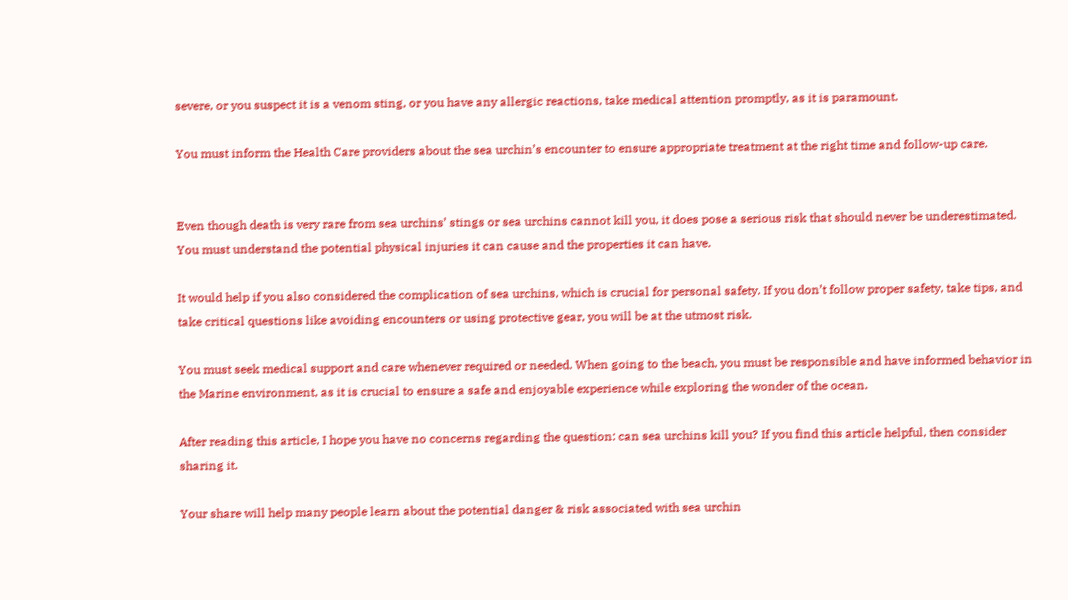severe, or you suspect it is a venom sting, or you have any allergic reactions, take medical attention promptly, as it is paramount.

You must inform the Health Care providers about the sea urchin’s encounter to ensure appropriate treatment at the right time and follow-up care.


Even though death is very rare from sea urchins’ stings or sea urchins cannot kill you, it does pose a serious risk that should never be underestimated. You must understand the potential physical injuries it can cause and the properties it can have.

It would help if you also considered the complication of sea urchins, which is crucial for personal safety. If you don’t follow proper safety, take tips, and take critical questions like avoiding encounters or using protective gear, you will be at the utmost risk.

You must seek medical support and care whenever required or needed. When going to the beach, you must be responsible and have informed behavior in the Marine environment, as it is crucial to ensure a safe and enjoyable experience while exploring the wonder of the ocean.

After reading this article, I hope you have no concerns regarding the question: can sea urchins kill you? If you find this article helpful, then consider sharing it.

Your share will help many people learn about the potential danger & risk associated with sea urchin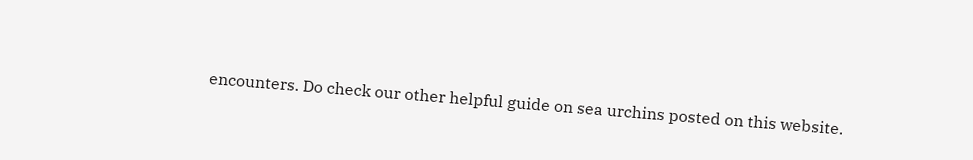encounters. Do check our other helpful guide on sea urchins posted on this website.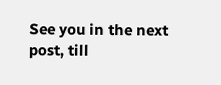See you in the next post, till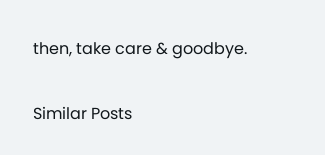then, take care & goodbye.

Similar Posts